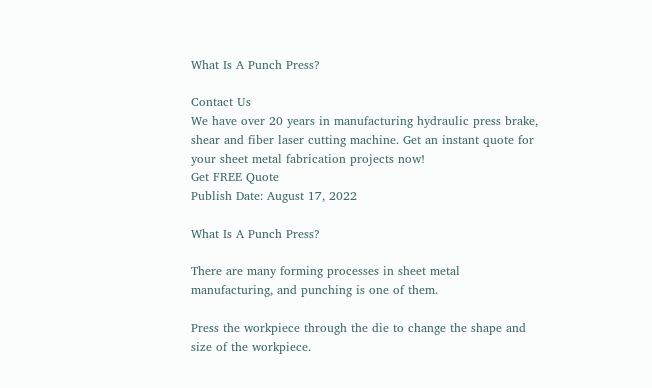What Is A Punch Press?

Contact Us
We have over 20 years in manufacturing hydraulic press brake, shear and fiber laser cutting machine. Get an instant quote for your sheet metal fabrication projects now!
Get FREE Quote
Publish Date: August 17, 2022

What Is A Punch Press?

There are many forming processes in sheet metal manufacturing, and punching is one of them.

Press the workpiece through the die to change the shape and size of the workpiece.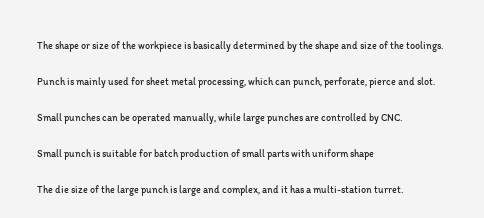The shape or size of the workpiece is basically determined by the shape and size of the toolings.

Punch is mainly used for sheet metal processing, which can punch, perforate, pierce and slot.

Small punches can be operated manually, while large punches are controlled by CNC.

Small punch is suitable for batch production of small parts with uniform shape

The die size of the large punch is large and complex, and it has a multi-station turret.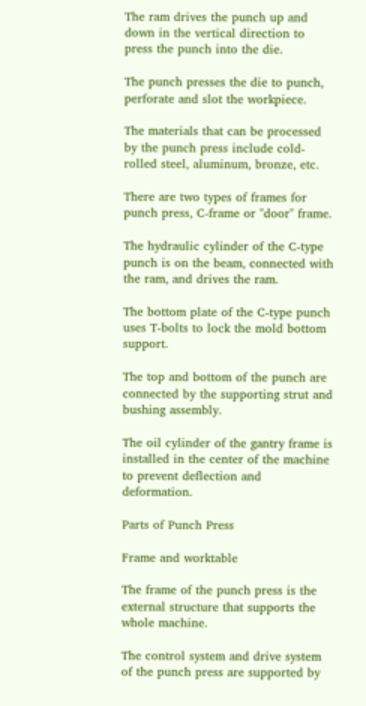The ram drives the punch up and down in the vertical direction to press the punch into the die.

The punch presses the die to punch, perforate and slot the workpiece.

The materials that can be processed by the punch press include cold-rolled steel, aluminum, bronze, etc.

There are two types of frames for punch press, C-frame or "door" frame.

The hydraulic cylinder of the C-type punch is on the beam, connected with the ram, and drives the ram.

The bottom plate of the C-type punch uses T-bolts to lock the mold bottom support.

The top and bottom of the punch are connected by the supporting strut and bushing assembly.

The oil cylinder of the gantry frame is installed in the center of the machine to prevent deflection and deformation.

Parts of Punch Press

Frame and worktable

The frame of the punch press is the external structure that supports the whole machine.

The control system and drive system of the punch press are supported by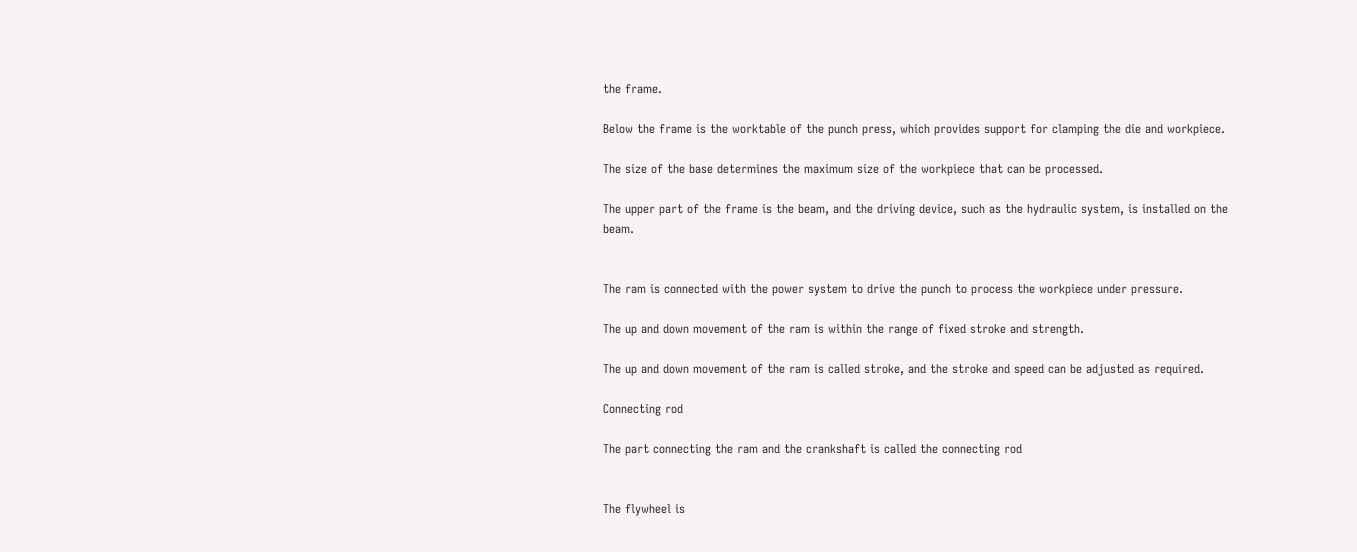the frame.

Below the frame is the worktable of the punch press, which provides support for clamping the die and workpiece.

The size of the base determines the maximum size of the workpiece that can be processed.

The upper part of the frame is the beam, and the driving device, such as the hydraulic system, is installed on the beam.


The ram is connected with the power system to drive the punch to process the workpiece under pressure.

The up and down movement of the ram is within the range of fixed stroke and strength.

The up and down movement of the ram is called stroke, and the stroke and speed can be adjusted as required.

Connecting rod

The part connecting the ram and the crankshaft is called the connecting rod


The flywheel is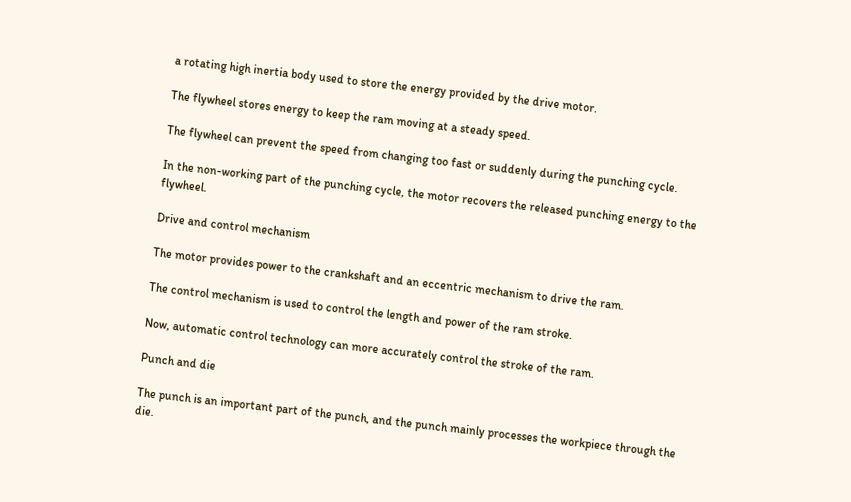a rotating high inertia body used to store the energy provided by the drive motor.

The flywheel stores energy to keep the ram moving at a steady speed.

The flywheel can prevent the speed from changing too fast or suddenly during the punching cycle.

In the non-working part of the punching cycle, the motor recovers the released punching energy to the flywheel.

Drive and control mechanism

The motor provides power to the crankshaft and an eccentric mechanism to drive the ram.

The control mechanism is used to control the length and power of the ram stroke.

Now, automatic control technology can more accurately control the stroke of the ram.

Punch and die

The punch is an important part of the punch, and the punch mainly processes the workpiece through the die.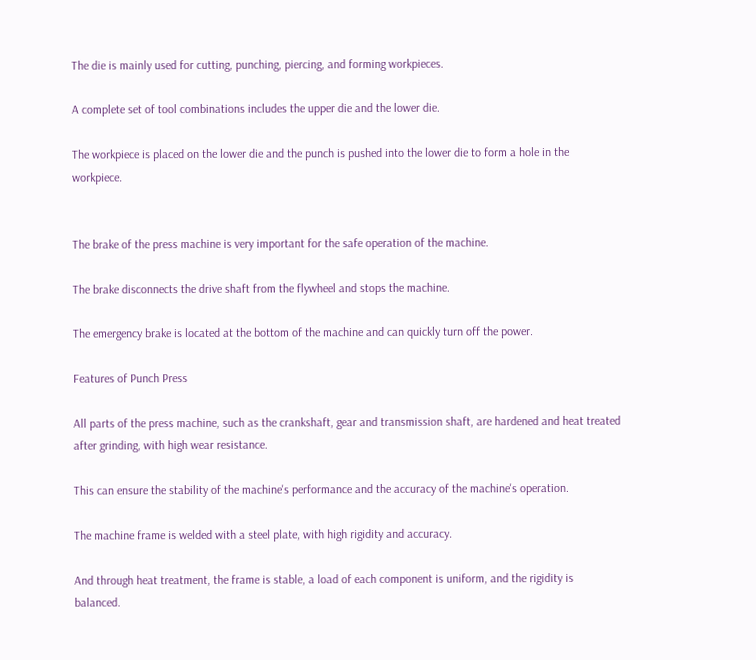The die is mainly used for cutting, punching, piercing, and forming workpieces.

A complete set of tool combinations includes the upper die and the lower die.

The workpiece is placed on the lower die and the punch is pushed into the lower die to form a hole in the workpiece.


The brake of the press machine is very important for the safe operation of the machine.

The brake disconnects the drive shaft from the flywheel and stops the machine.

The emergency brake is located at the bottom of the machine and can quickly turn off the power.

Features of Punch Press

All parts of the press machine, such as the crankshaft, gear and transmission shaft, are hardened and heat treated after grinding, with high wear resistance.

This can ensure the stability of the machine's performance and the accuracy of the machine's operation.

The machine frame is welded with a steel plate, with high rigidity and accuracy.

And through heat treatment, the frame is stable, a load of each component is uniform, and the rigidity is balanced.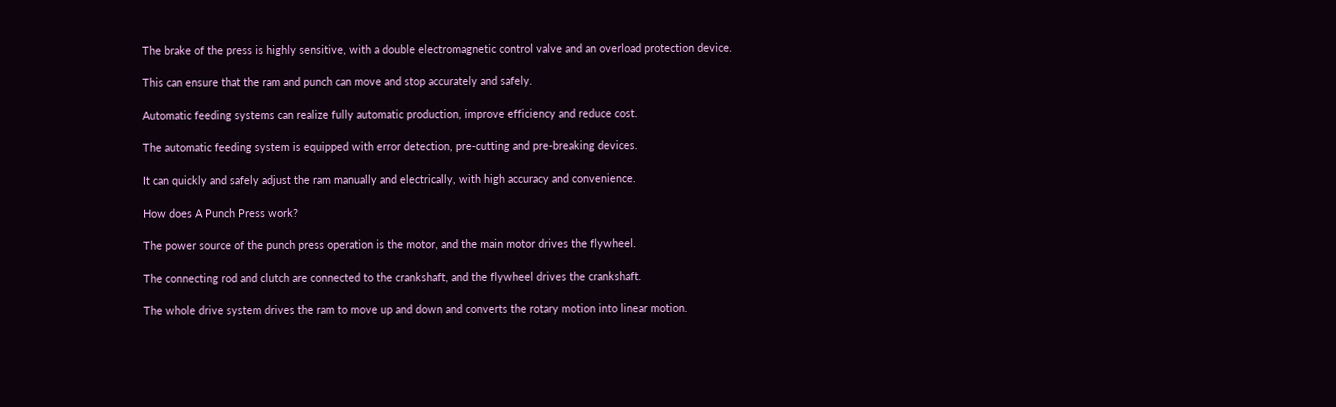The brake of the press is highly sensitive, with a double electromagnetic control valve and an overload protection device.

This can ensure that the ram and punch can move and stop accurately and safely.

Automatic feeding systems can realize fully automatic production, improve efficiency and reduce cost.

The automatic feeding system is equipped with error detection, pre-cutting and pre-breaking devices.

It can quickly and safely adjust the ram manually and electrically, with high accuracy and convenience.

How does A Punch Press work?

The power source of the punch press operation is the motor, and the main motor drives the flywheel.

The connecting rod and clutch are connected to the crankshaft, and the flywheel drives the crankshaft.

The whole drive system drives the ram to move up and down and converts the rotary motion into linear motion.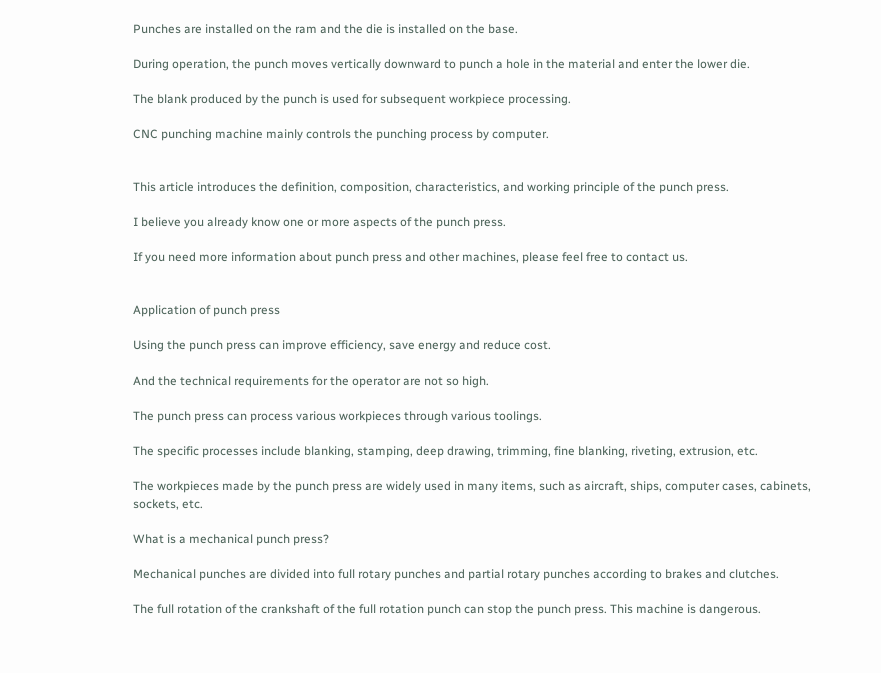Punches are installed on the ram and the die is installed on the base.

During operation, the punch moves vertically downward to punch a hole in the material and enter the lower die.

The blank produced by the punch is used for subsequent workpiece processing.

CNC punching machine mainly controls the punching process by computer.


This article introduces the definition, composition, characteristics, and working principle of the punch press.

I believe you already know one or more aspects of the punch press.

If you need more information about punch press and other machines, please feel free to contact us.


Application of punch press

Using the punch press can improve efficiency, save energy and reduce cost.

And the technical requirements for the operator are not so high.

The punch press can process various workpieces through various toolings.

The specific processes include blanking, stamping, deep drawing, trimming, fine blanking, riveting, extrusion, etc.

The workpieces made by the punch press are widely used in many items, such as aircraft, ships, computer cases, cabinets, sockets, etc.

What is a mechanical punch press?

Mechanical punches are divided into full rotary punches and partial rotary punches according to brakes and clutches.

The full rotation of the crankshaft of the full rotation punch can stop the punch press. This machine is dangerous.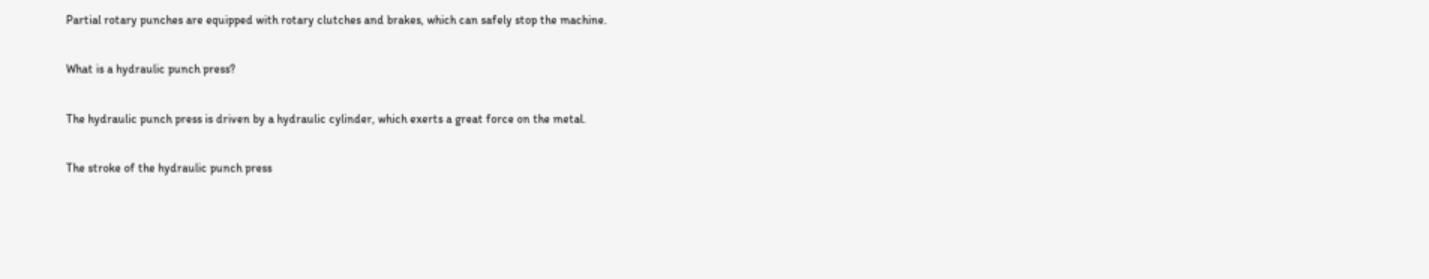Partial rotary punches are equipped with rotary clutches and brakes, which can safely stop the machine.

What is a hydraulic punch press?

The hydraulic punch press is driven by a hydraulic cylinder, which exerts a great force on the metal.

The stroke of the hydraulic punch press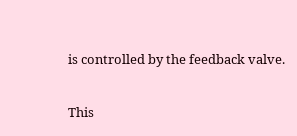is controlled by the feedback valve.

This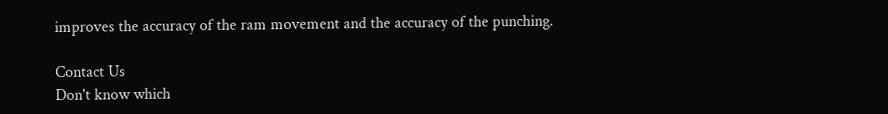improves the accuracy of the ram movement and the accuracy of the punching.

Contact Us
Don't know which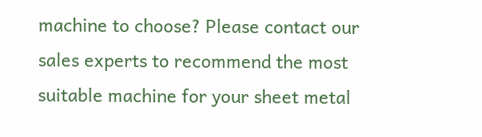machine to choose? Please contact our sales experts to recommend the most suitable machine for your sheet metal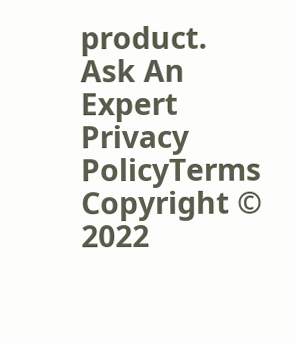product.
Ask An Expert
Privacy PolicyTerms
Copyright © 2022